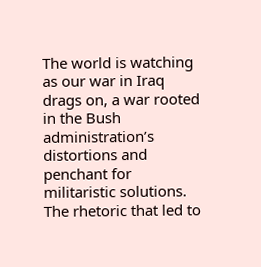The world is watching as our war in Iraq drags on, a war rooted in the Bush administration’s distortions and penchant for militaristic solutions. The rhetoric that led to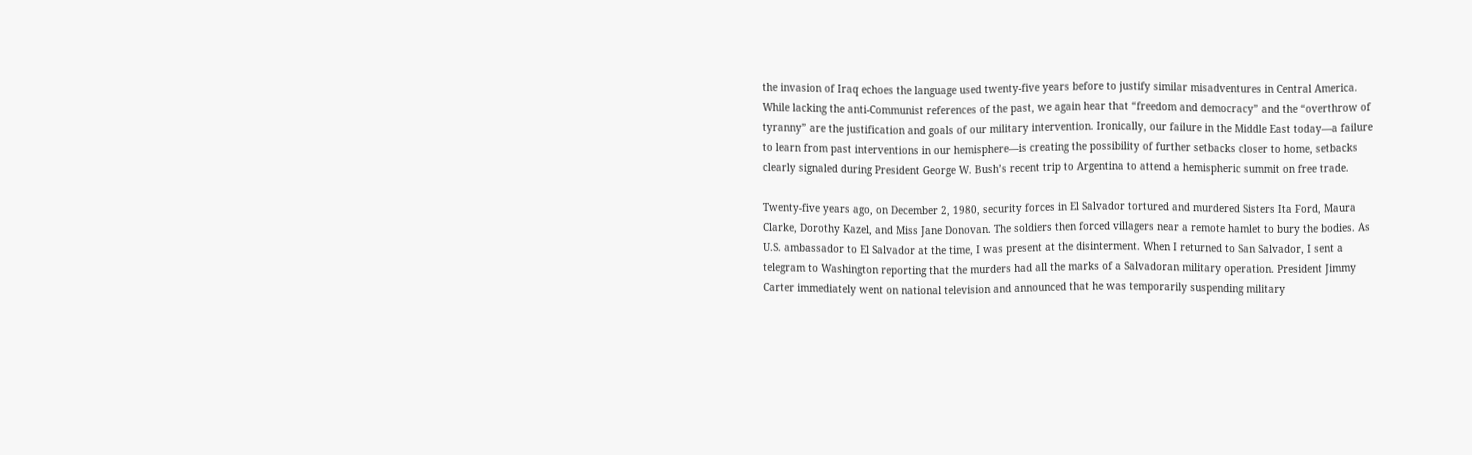the invasion of Iraq echoes the language used twenty-five years before to justify similar misadventures in Central America. While lacking the anti-Communist references of the past, we again hear that “freedom and democracy” and the “overthrow of tyranny” are the justification and goals of our military intervention. Ironically, our failure in the Middle East today—a failure to learn from past interventions in our hemisphere—is creating the possibility of further setbacks closer to home, setbacks clearly signaled during President George W. Bush’s recent trip to Argentina to attend a hemispheric summit on free trade.

Twenty-five years ago, on December 2, 1980, security forces in El Salvador tortured and murdered Sisters Ita Ford, Maura Clarke, Dorothy Kazel, and Miss Jane Donovan. The soldiers then forced villagers near a remote hamlet to bury the bodies. As U.S. ambassador to El Salvador at the time, I was present at the disinterment. When I returned to San Salvador, I sent a telegram to Washington reporting that the murders had all the marks of a Salvadoran military operation. President Jimmy Carter immediately went on national television and announced that he was temporarily suspending military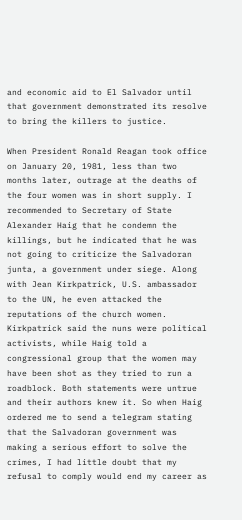and economic aid to El Salvador until that government demonstrated its resolve to bring the killers to justice.

When President Ronald Reagan took office on January 20, 1981, less than two months later, outrage at the deaths of the four women was in short supply. I recommended to Secretary of State Alexander Haig that he condemn the killings, but he indicated that he was not going to criticize the Salvadoran junta, a government under siege. Along with Jean Kirkpatrick, U.S. ambassador to the UN, he even attacked the reputations of the church women. Kirkpatrick said the nuns were political activists, while Haig told a congressional group that the women may have been shot as they tried to run a roadblock. Both statements were untrue and their authors knew it. So when Haig ordered me to send a telegram stating that the Salvadoran government was making a serious effort to solve the crimes, I had little doubt that my refusal to comply would end my career as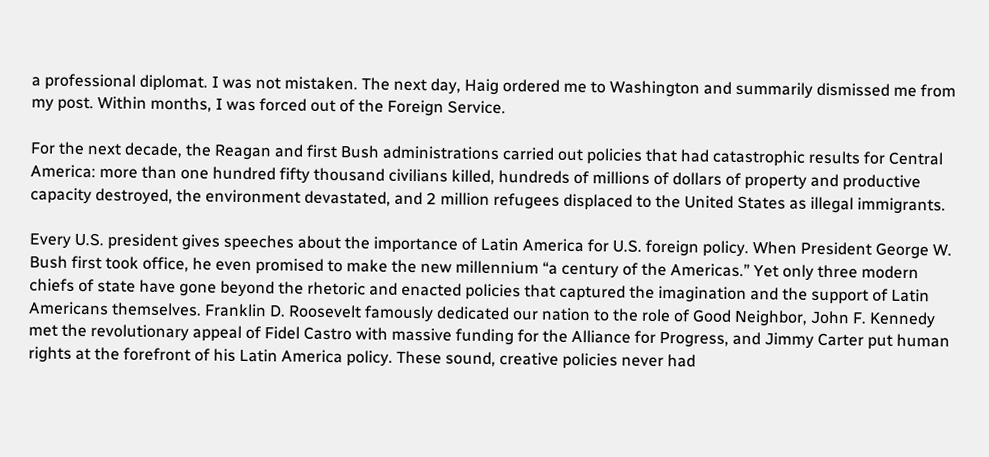a professional diplomat. I was not mistaken. The next day, Haig ordered me to Washington and summarily dismissed me from my post. Within months, I was forced out of the Foreign Service.

For the next decade, the Reagan and first Bush administrations carried out policies that had catastrophic results for Central America: more than one hundred fifty thousand civilians killed, hundreds of millions of dollars of property and productive capacity destroyed, the environment devastated, and 2 million refugees displaced to the United States as illegal immigrants.

Every U.S. president gives speeches about the importance of Latin America for U.S. foreign policy. When President George W. Bush first took office, he even promised to make the new millennium “a century of the Americas.” Yet only three modern chiefs of state have gone beyond the rhetoric and enacted policies that captured the imagination and the support of Latin Americans themselves. Franklin D. Roosevelt famously dedicated our nation to the role of Good Neighbor, John F. Kennedy met the revolutionary appeal of Fidel Castro with massive funding for the Alliance for Progress, and Jimmy Carter put human rights at the forefront of his Latin America policy. These sound, creative policies never had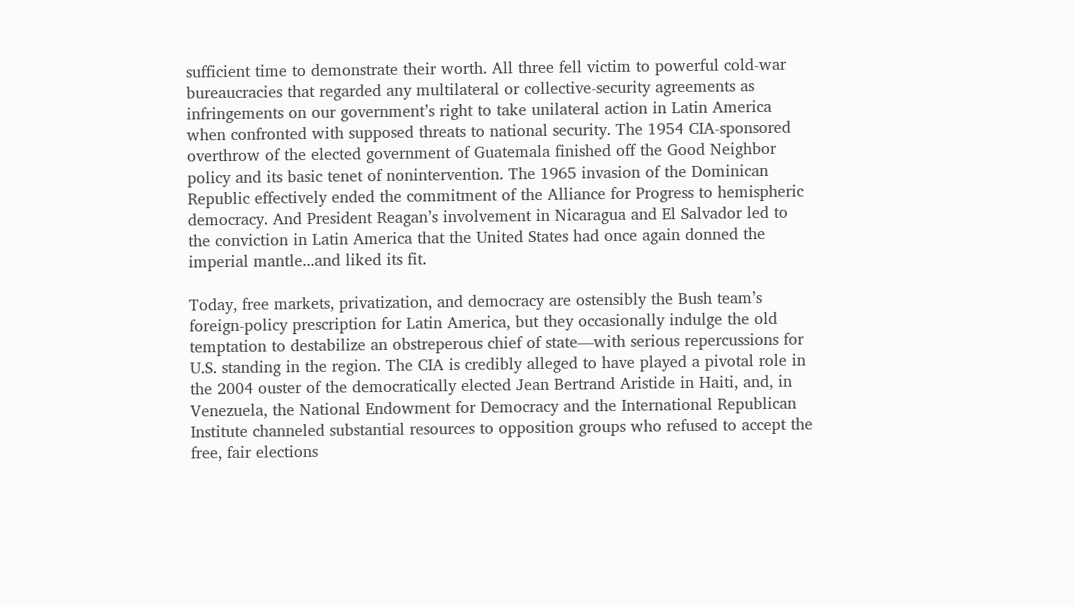sufficient time to demonstrate their worth. All three fell victim to powerful cold-war bureaucracies that regarded any multilateral or collective-security agreements as infringements on our government’s right to take unilateral action in Latin America when confronted with supposed threats to national security. The 1954 CIA-sponsored overthrow of the elected government of Guatemala finished off the Good Neighbor policy and its basic tenet of nonintervention. The 1965 invasion of the Dominican Republic effectively ended the commitment of the Alliance for Progress to hemispheric democracy. And President Reagan’s involvement in Nicaragua and El Salvador led to the conviction in Latin America that the United States had once again donned the imperial mantle...and liked its fit.

Today, free markets, privatization, and democracy are ostensibly the Bush team’s foreign-policy prescription for Latin America, but they occasionally indulge the old temptation to destabilize an obstreperous chief of state—with serious repercussions for U.S. standing in the region. The CIA is credibly alleged to have played a pivotal role in the 2004 ouster of the democratically elected Jean Bertrand Aristide in Haiti, and, in Venezuela, the National Endowment for Democracy and the International Republican Institute channeled substantial resources to opposition groups who refused to accept the free, fair elections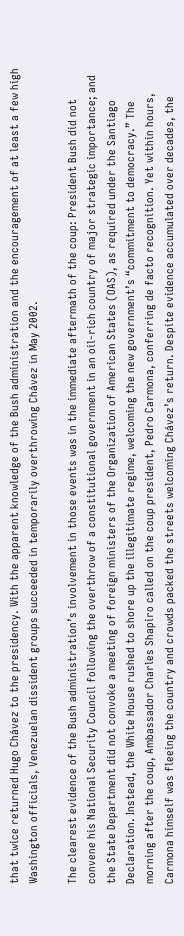that twice returned Hugo Chávez to the presidency. With the apparent knowledge of the Bush administration and the encouragement of at least a few high Washington officials, Venezuelan dissident groups succeeded in temporarily overthrowing Chávez in May 2002.

The clearest evidence of the Bush administration’s involvement in those events was in the immediate aftermath of the coup: President Bush did not convene his National Security Council following the overthrow of a constitutional government in an oil-rich country of major strategic importance; and the State Department did not convoke a meeting of foreign ministers of the Organization of American States (OAS), as required under the Santiago Declaration. Instead, the White House rushed to shore up the illegitimate regime, welcoming the new government’s “commitment to democracy.” The morning after the coup, Ambassador Charles Shapiro called on the coup president, Pedro Carmona, conferring de facto recognition. Yet within hours, Carmona himself was fleeing the country and crowds packed the streets welcoming Chávez’s return. Despite evidence accumulated over decades, the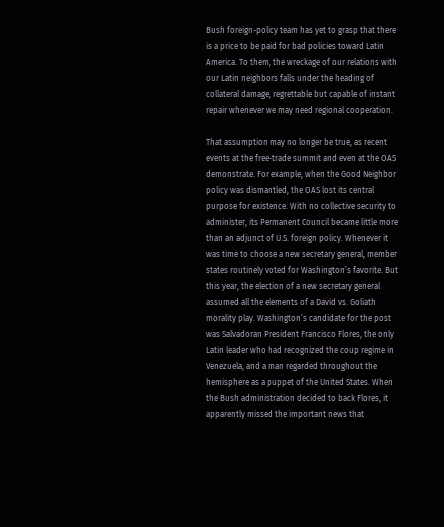Bush foreign-policy team has yet to grasp that there is a price to be paid for bad policies toward Latin America. To them, the wreckage of our relations with our Latin neighbors falls under the heading of collateral damage, regrettable but capable of instant repair whenever we may need regional cooperation.

That assumption may no longer be true, as recent events at the free-trade summit and even at the OAS demonstrate. For example, when the Good Neighbor policy was dismantled, the OAS lost its central purpose for existence. With no collective security to administer, its Permanent Council became little more than an adjunct of U.S. foreign policy. Whenever it was time to choose a new secretary general, member states routinely voted for Washington’s favorite. But this year, the election of a new secretary general assumed all the elements of a David vs. Goliath morality play. Washington’s candidate for the post was Salvadoran President Francisco Flores, the only Latin leader who had recognized the coup regime in Venezuela, and a man regarded throughout the hemisphere as a puppet of the United States. When the Bush administration decided to back Flores, it apparently missed the important news that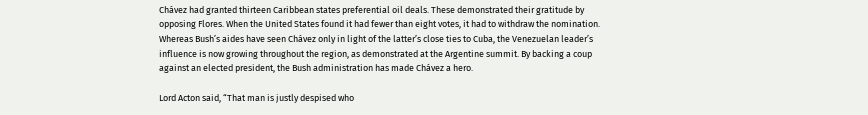Chávez had granted thirteen Caribbean states preferential oil deals. These demonstrated their gratitude by opposing Flores. When the United States found it had fewer than eight votes, it had to withdraw the nomination. Whereas Bush’s aides have seen Chávez only in light of the latter’s close ties to Cuba, the Venezuelan leader’s influence is now growing throughout the region, as demonstrated at the Argentine summit. By backing a coup against an elected president, the Bush administration has made Chávez a hero.

Lord Acton said, “That man is justly despised who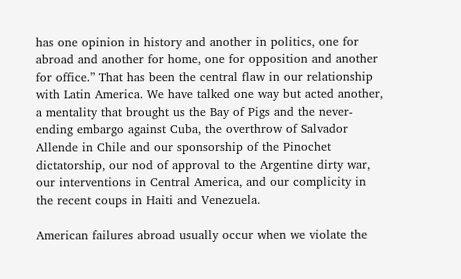has one opinion in history and another in politics, one for abroad and another for home, one for opposition and another for office.” That has been the central flaw in our relationship with Latin America. We have talked one way but acted another, a mentality that brought us the Bay of Pigs and the never-ending embargo against Cuba, the overthrow of Salvador Allende in Chile and our sponsorship of the Pinochet dictatorship, our nod of approval to the Argentine dirty war, our interventions in Central America, and our complicity in the recent coups in Haiti and Venezuela.

American failures abroad usually occur when we violate the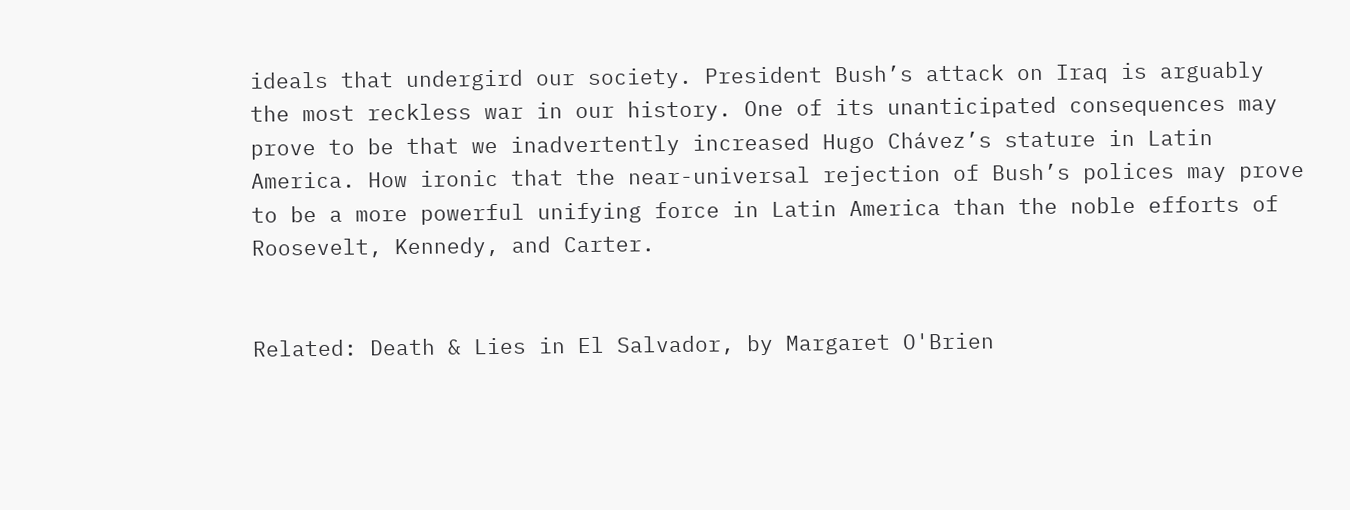ideals that undergird our society. President Bush’s attack on Iraq is arguably the most reckless war in our history. One of its unanticipated consequences may prove to be that we inadvertently increased Hugo Chávez’s stature in Latin America. How ironic that the near-universal rejection of Bush’s polices may prove to be a more powerful unifying force in Latin America than the noble efforts of Roosevelt, Kennedy, and Carter.


Related: Death & Lies in El Salvador, by Margaret O'Brien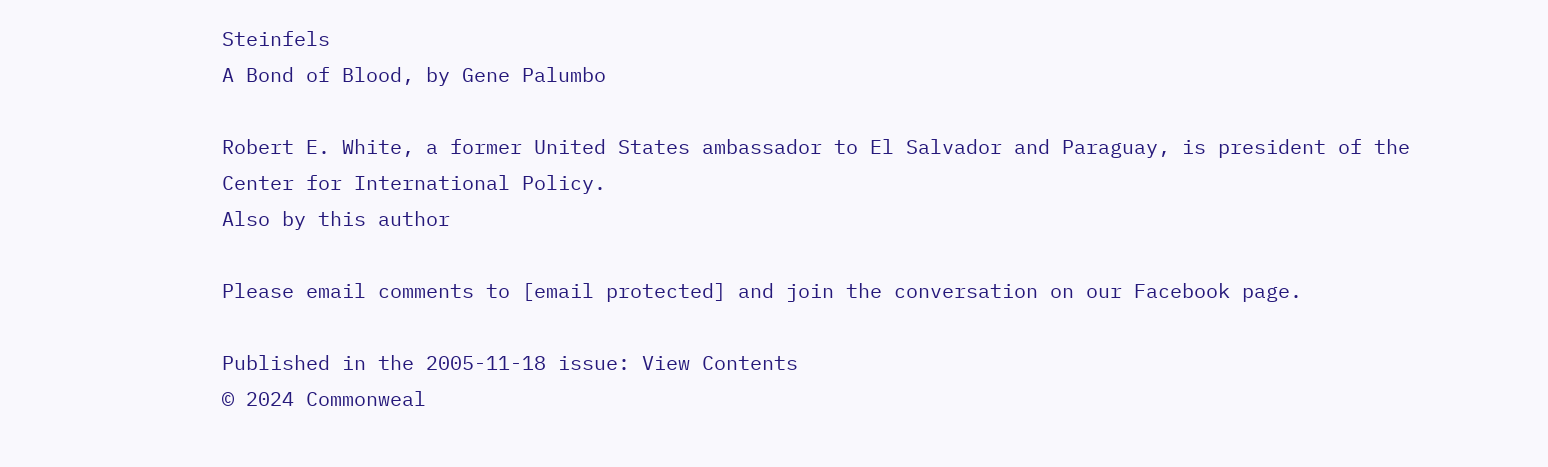Steinfels
A Bond of Blood, by Gene Palumbo

Robert E. White, a former United States ambassador to El Salvador and Paraguay, is president of the Center for International Policy.
Also by this author

Please email comments to [email protected] and join the conversation on our Facebook page.

Published in the 2005-11-18 issue: View Contents
© 2024 Commonweal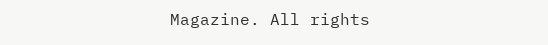Magazine. All rights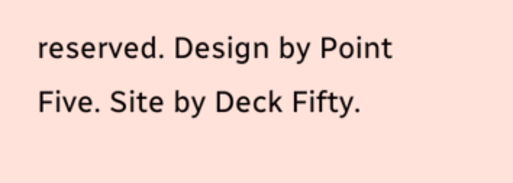reserved. Design by Point Five. Site by Deck Fifty.